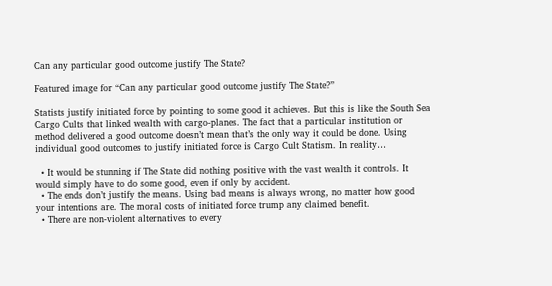Can any particular good outcome justify The State?

Featured image for “Can any particular good outcome justify The State?”

Statists justify initiated force by pointing to some good it achieves. But this is like the South Sea Cargo Cults that linked wealth with cargo-planes. The fact that a particular institution or method delivered a good outcome doesn’t mean that’s the only way it could be done. Using individual good outcomes to justify initiated force is Cargo Cult Statism. In reality…

  • It would be stunning if The State did nothing positive with the vast wealth it controls. It would simply have to do some good, even if only by accident.
  • The ends don’t justify the means. Using bad means is always wrong, no matter how good your intentions are. The moral costs of initiated force trump any claimed benefit.
  • There are non-violent alternatives to every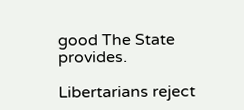good The State provides.

Libertarians reject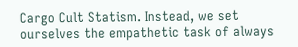Cargo Cult Statism. Instead, we set ourselves the empathetic task of always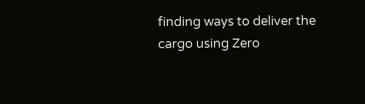finding ways to deliver the cargo using Zero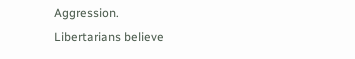Aggression.
Libertarians believe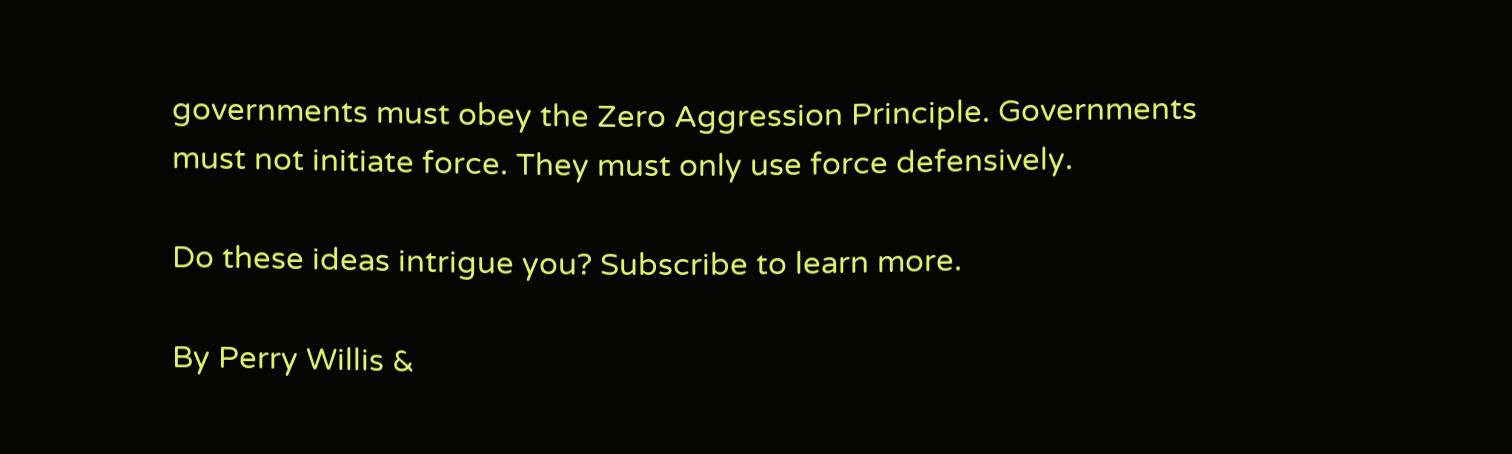governments must obey the Zero Aggression Principle. Governments must not initiate force. They must only use force defensively.

Do these ideas intrigue you? Subscribe to learn more.

By Perry Willis &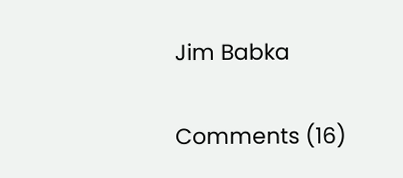Jim Babka


Comments (16)